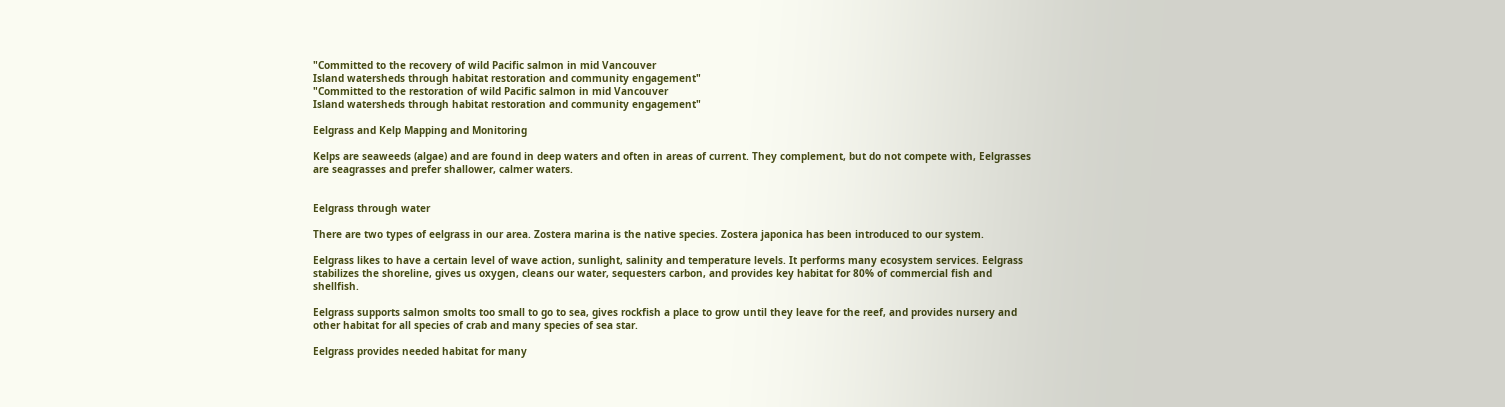"Committed to the recovery of wild Pacific salmon in mid Vancouver
Island watersheds through habitat restoration and community engagement"
"Committed to the restoration of wild Pacific salmon in mid Vancouver
Island watersheds through habitat restoration and community engagement"

Eelgrass and Kelp Mapping and Monitoring

Kelps are seaweeds (algae) and are found in deep waters and often in areas of current. They complement, but do not compete with, Eelgrasses are seagrasses and prefer shallower, calmer waters.


Eelgrass through water

There are two types of eelgrass in our area. Zostera marina is the native species. Zostera japonica has been introduced to our system.

Eelgrass likes to have a certain level of wave action, sunlight, salinity and temperature levels. It performs many ecosystem services. Eelgrass stabilizes the shoreline, gives us oxygen, cleans our water, sequesters carbon, and provides key habitat for 80% of commercial fish and shellfish.

Eelgrass supports salmon smolts too small to go to sea, gives rockfish a place to grow until they leave for the reef, and provides nursery and other habitat for all species of crab and many species of sea star.

Eelgrass provides needed habitat for many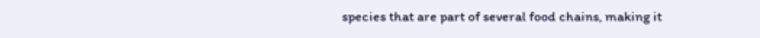species that are part of several food chains, making it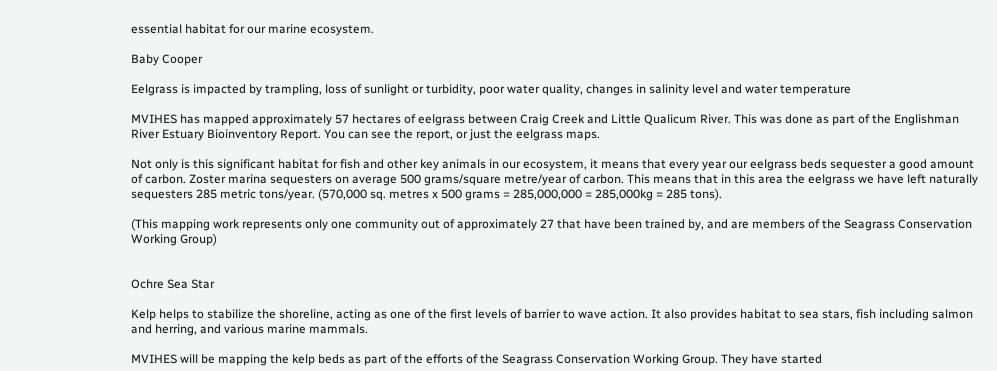essential habitat for our marine ecosystem.

Baby Cooper

Eelgrass is impacted by trampling, loss of sunlight or turbidity, poor water quality, changes in salinity level and water temperature

MVIHES has mapped approximately 57 hectares of eelgrass between Craig Creek and Little Qualicum River. This was done as part of the Englishman River Estuary Bioinventory Report. You can see the report, or just the eelgrass maps.

Not only is this significant habitat for fish and other key animals in our ecosystem, it means that every year our eelgrass beds sequester a good amount of carbon. Zoster marina sequesters on average 500 grams/square metre/year of carbon. This means that in this area the eelgrass we have left naturally sequesters 285 metric tons/year. (570,000 sq. metres x 500 grams = 285,000,000 = 285,000kg = 285 tons).

(This mapping work represents only one community out of approximately 27 that have been trained by, and are members of the Seagrass Conservation Working Group)


Ochre Sea Star

Kelp helps to stabilize the shoreline, acting as one of the first levels of barrier to wave action. It also provides habitat to sea stars, fish including salmon and herring, and various marine mammals.

MVIHES will be mapping the kelp beds as part of the efforts of the Seagrass Conservation Working Group. They have started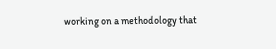working on a methodology that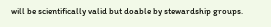will be scientifically valid but doable by stewardship groups.